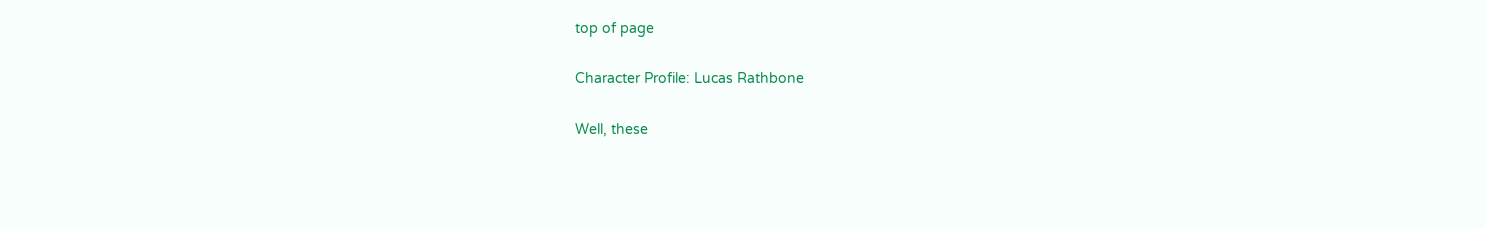top of page

Character Profile: Lucas Rathbone

Well, these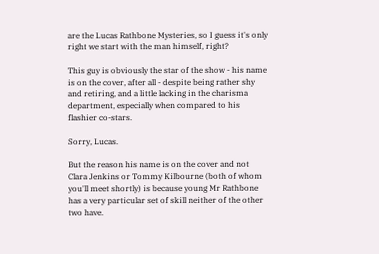are the Lucas Rathbone Mysteries, so I guess it's only right we start with the man himself, right?

This guy is obviously the star of the show - his name is on the cover, after all - despite being rather shy and retiring, and a little lacking in the charisma department, especially when compared to his flashier co-stars.

Sorry, Lucas.

But the reason his name is on the cover and not Clara Jenkins or Tommy Kilbourne (both of whom you'll meet shortly) is because young Mr Rathbone has a very particular set of skill neither of the other two have.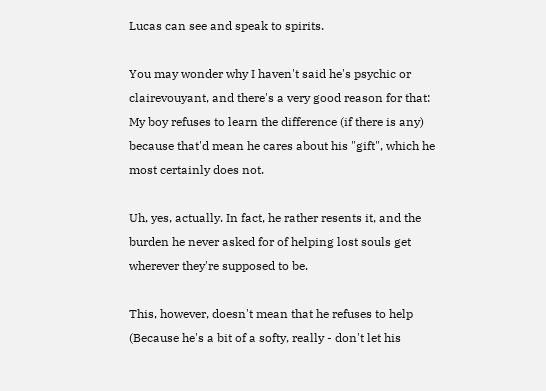Lucas can see and speak to spirits.

You may wonder why I haven't said he's psychic or clairevouyant, and there's a very good reason for that: My boy refuses to learn the difference (if there is any) because that'd mean he cares about his "gift", which he most certainly does not.

Uh, yes, actually. In fact, he rather resents it, and the burden he never asked for of helping lost souls get wherever they're supposed to be.

This, however, doesn't mean that he refuses to help (Because he's a bit of a softy, really - don't let his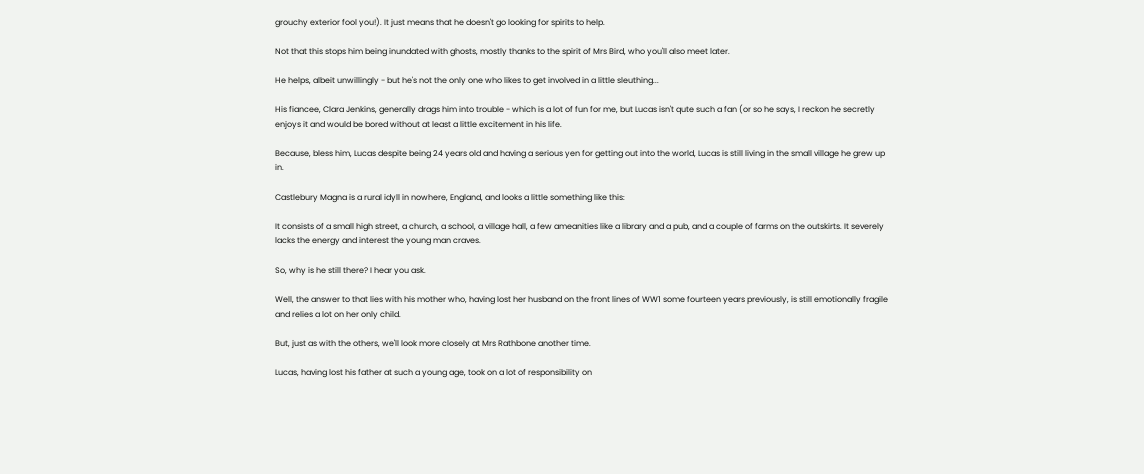grouchy exterior fool you!). It just means that he doesn't go looking for spirits to help.

Not that this stops him being inundated with ghosts, mostly thanks to the spirit of Mrs Bird, who you'll also meet later.

He helps, albeit unwillingly - but he's not the only one who likes to get involved in a little sleuthing...

His fiancee, Clara Jenkins, generally drags him into trouble - which is a lot of fun for me, but Lucas isn't qute such a fan (or so he says, I reckon he secretly enjoys it and would be bored without at least a little excitement in his life.

Because, bless him, Lucas despite being 24 years old and having a serious yen for getting out into the world, Lucas is still living in the small village he grew up in.

Castlebury Magna is a rural idyll in nowhere, England, and looks a little something like this:

It consists of a small high street, a church, a school, a village hall, a few ameanities like a library and a pub, and a couple of farms on the outskirts. It severely lacks the energy and interest the young man craves.

So, why is he still there? I hear you ask.

Well, the answer to that lies with his mother who, having lost her husband on the front lines of WW1 some fourteen years previously, is still emotionally fragile and relies a lot on her only child.

But, just as with the others, we'll look more closely at Mrs Rathbone another time.

Lucas, having lost his father at such a young age, took on a lot of responsibility on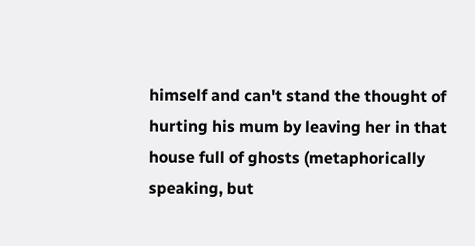himself and can't stand the thought of hurting his mum by leaving her in that house full of ghosts (metaphorically speaking, but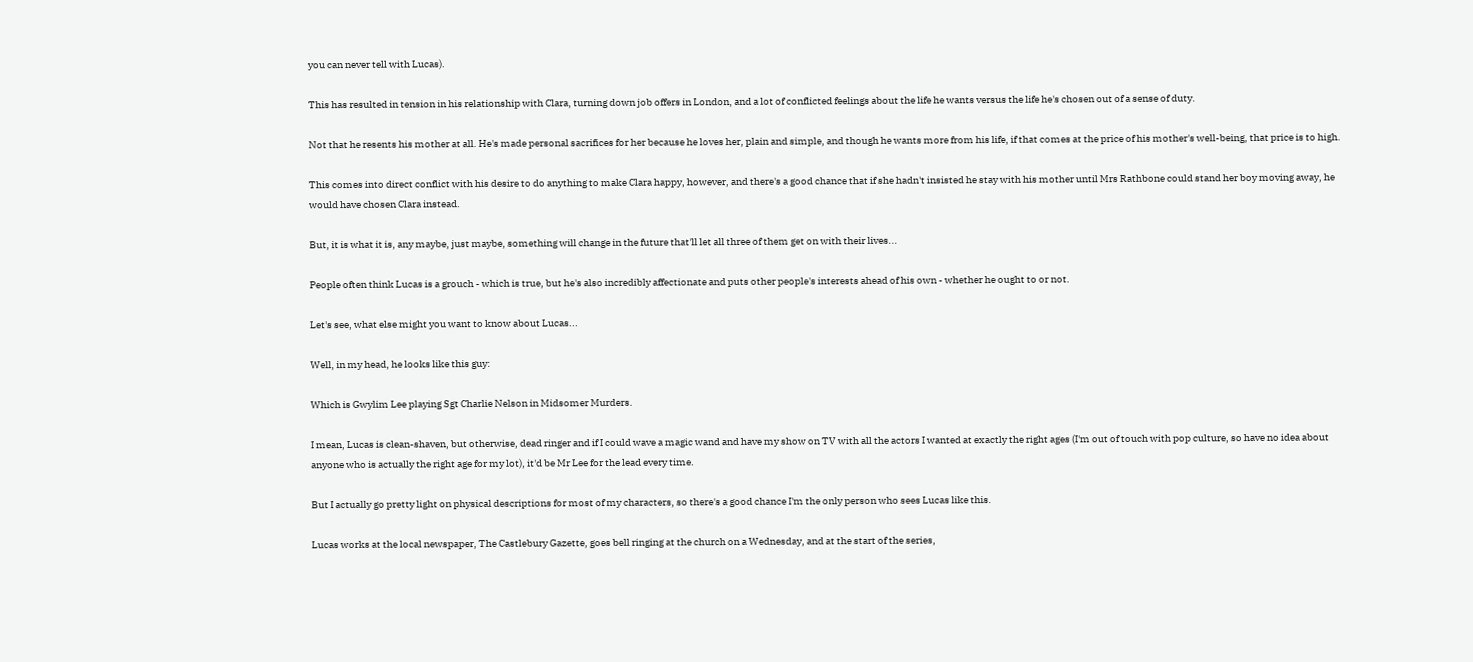you can never tell with Lucas).

This has resulted in tension in his relationship with Clara, turning down job offers in London, and a lot of conflicted feelings about the life he wants versus the life he's chosen out of a sense of duty.

Not that he resents his mother at all. He's made personal sacrifices for her because he loves her, plain and simple, and though he wants more from his life, if that comes at the price of his mother's well-being, that price is to high.

This comes into direct conflict with his desire to do anything to make Clara happy, however, and there's a good chance that if she hadn't insisted he stay with his mother until Mrs Rathbone could stand her boy moving away, he would have chosen Clara instead.

But, it is what it is, any maybe, just maybe, something will change in the future that'll let all three of them get on with their lives...

People often think Lucas is a grouch - which is true, but he's also incredibly affectionate and puts other people's interests ahead of his own - whether he ought to or not.

Let's see, what else might you want to know about Lucas...

Well, in my head, he looks like this guy:

Which is Gwylim Lee playing Sgt Charlie Nelson in Midsomer Murders.

I mean, Lucas is clean-shaven, but otherwise, dead ringer and if I could wave a magic wand and have my show on TV with all the actors I wanted at exactly the right ages (I'm out of touch with pop culture, so have no idea about anyone who is actually the right age for my lot), it'd be Mr Lee for the lead every time.

But I actually go pretty light on physical descriptions for most of my characters, so there's a good chance I'm the only person who sees Lucas like this.

Lucas works at the local newspaper, The Castlebury Gazette, goes bell ringing at the church on a Wednesday, and at the start of the series,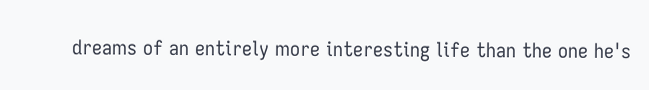dreams of an entirely more interesting life than the one he's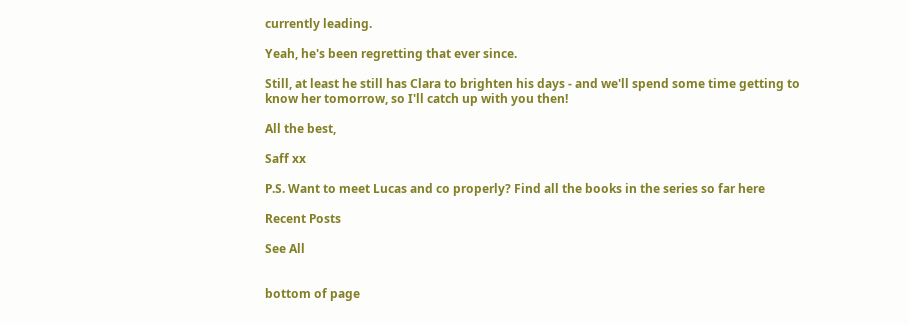currently leading.

Yeah, he's been regretting that ever since.

Still, at least he still has Clara to brighten his days - and we'll spend some time getting to know her tomorrow, so I'll catch up with you then!

All the best,

Saff xx

P.S. Want to meet Lucas and co properly? Find all the books in the series so far here

Recent Posts

See All


bottom of page